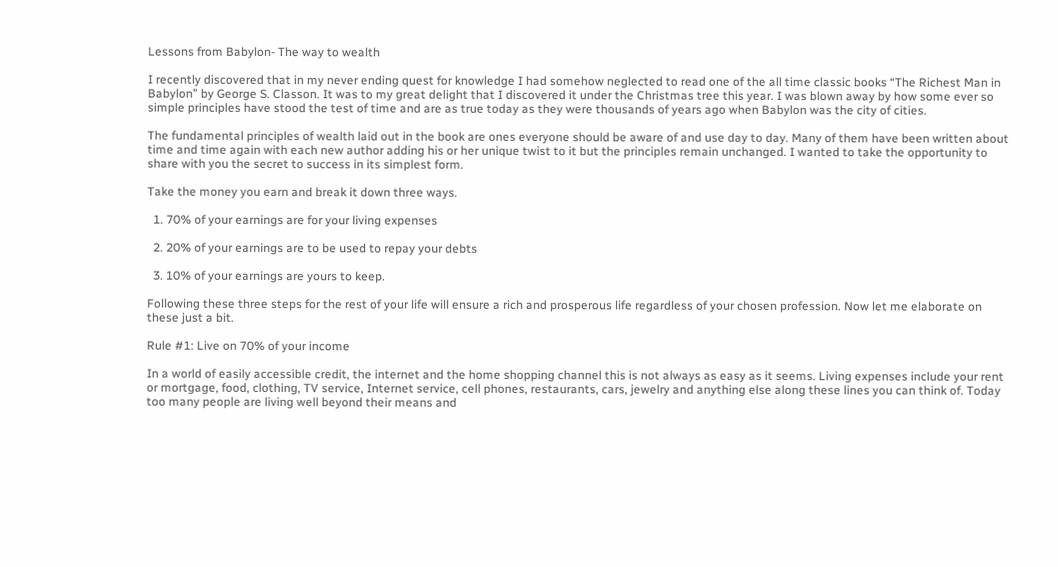Lessons from Babylon- The way to wealth

I recently discovered that in my never ending quest for knowledge I had somehow neglected to read one of the all time classic books “The Richest Man in Babylon” by George S. Classon. It was to my great delight that I discovered it under the Christmas tree this year. I was blown away by how some ever so simple principles have stood the test of time and are as true today as they were thousands of years ago when Babylon was the city of cities.

The fundamental principles of wealth laid out in the book are ones everyone should be aware of and use day to day. Many of them have been written about time and time again with each new author adding his or her unique twist to it but the principles remain unchanged. I wanted to take the opportunity to share with you the secret to success in its simplest form.

Take the money you earn and break it down three ways.

  1. 70% of your earnings are for your living expenses

  2. 20% of your earnings are to be used to repay your debts

  3. 10% of your earnings are yours to keep.

Following these three steps for the rest of your life will ensure a rich and prosperous life regardless of your chosen profession. Now let me elaborate on these just a bit.

Rule #1: Live on 70% of your income

In a world of easily accessible credit, the internet and the home shopping channel this is not always as easy as it seems. Living expenses include your rent or mortgage, food, clothing, TV service, Internet service, cell phones, restaurants, cars, jewelry and anything else along these lines you can think of. Today too many people are living well beyond their means and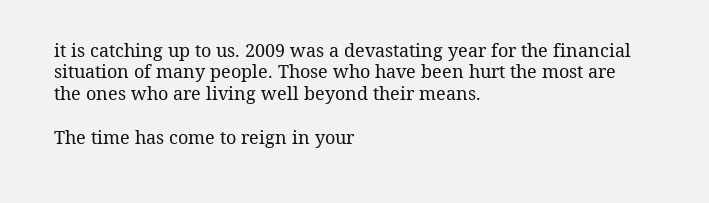it is catching up to us. 2009 was a devastating year for the financial situation of many people. Those who have been hurt the most are the ones who are living well beyond their means.

The time has come to reign in your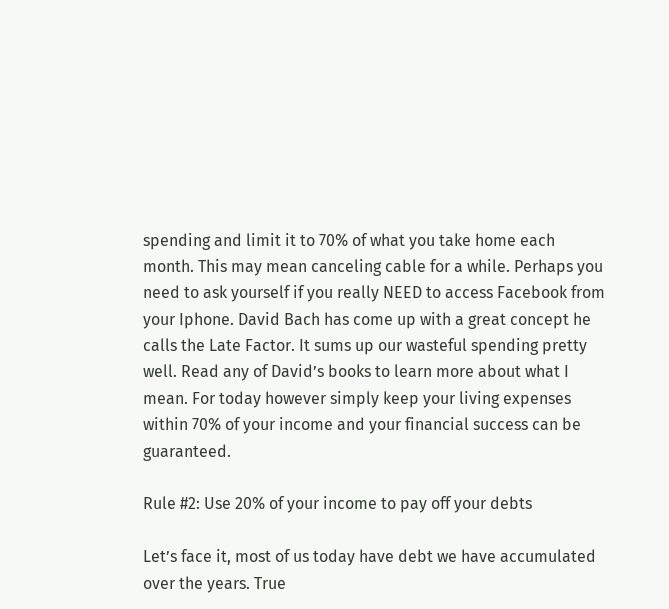spending and limit it to 70% of what you take home each month. This may mean canceling cable for a while. Perhaps you need to ask yourself if you really NEED to access Facebook from your Iphone. David Bach has come up with a great concept he calls the Late Factor. It sums up our wasteful spending pretty well. Read any of David’s books to learn more about what I mean. For today however simply keep your living expenses within 70% of your income and your financial success can be guaranteed.

Rule #2: Use 20% of your income to pay off your debts

Let’s face it, most of us today have debt we have accumulated over the years. True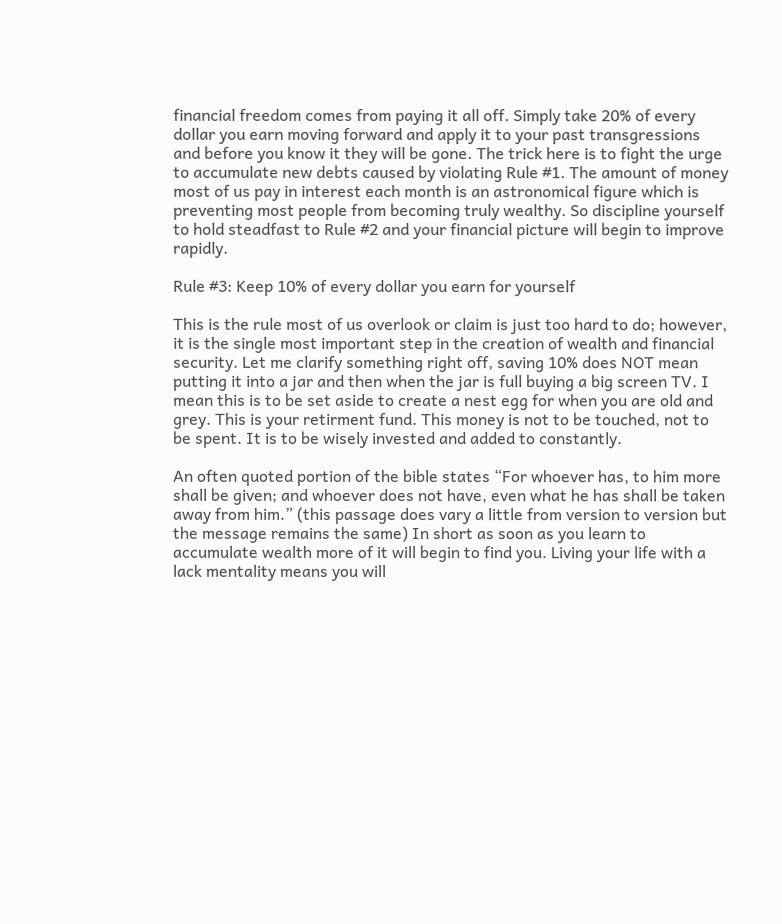financial freedom comes from paying it all off. Simply take 20% of every dollar you earn moving forward and apply it to your past transgressions and before you know it they will be gone. The trick here is to fight the urge to accumulate new debts caused by violating Rule #1. The amount of money most of us pay in interest each month is an astronomical figure which is preventing most people from becoming truly wealthy. So discipline yourself to hold steadfast to Rule #2 and your financial picture will begin to improve rapidly.

Rule #3: Keep 10% of every dollar you earn for yourself

This is the rule most of us overlook or claim is just too hard to do; however, it is the single most important step in the creation of wealth and financial security. Let me clarify something right off, saving 10% does NOT mean putting it into a jar and then when the jar is full buying a big screen TV. I mean this is to be set aside to create a nest egg for when you are old and grey. This is your retirment fund. This money is not to be touched, not to be spent. It is to be wisely invested and added to constantly.

An often quoted portion of the bible states “For whoever has, to him more shall be given; and whoever does not have, even what he has shall be taken away from him.” (this passage does vary a little from version to version but the message remains the same) In short as soon as you learn to accumulate wealth more of it will begin to find you. Living your life with a lack mentality means you will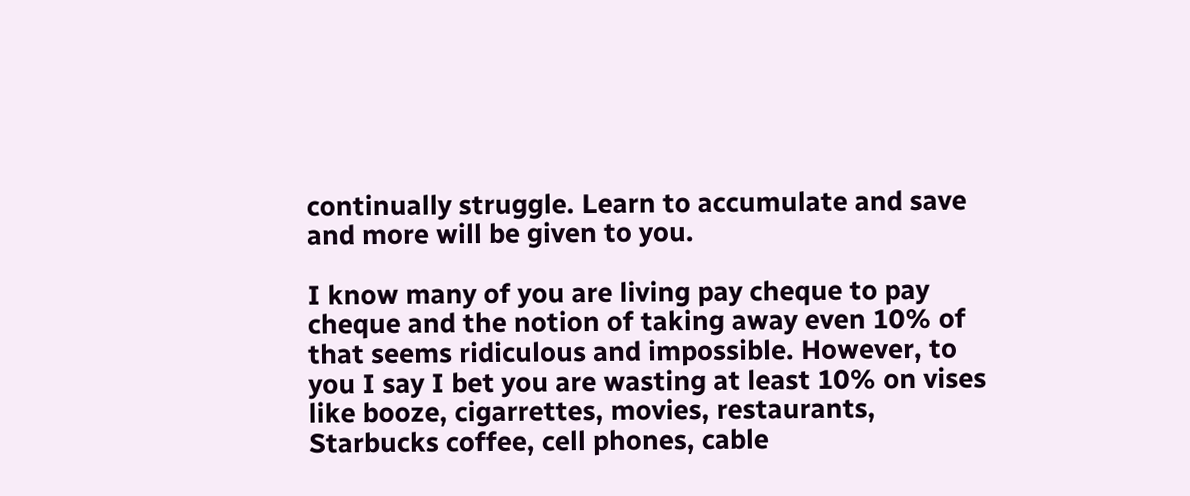continually struggle. Learn to accumulate and save and more will be given to you.

I know many of you are living pay cheque to pay cheque and the notion of taking away even 10% of that seems ridiculous and impossible. However, to you I say I bet you are wasting at least 10% on vises like booze, cigarrettes, movies, restaurants, Starbucks coffee, cell phones, cable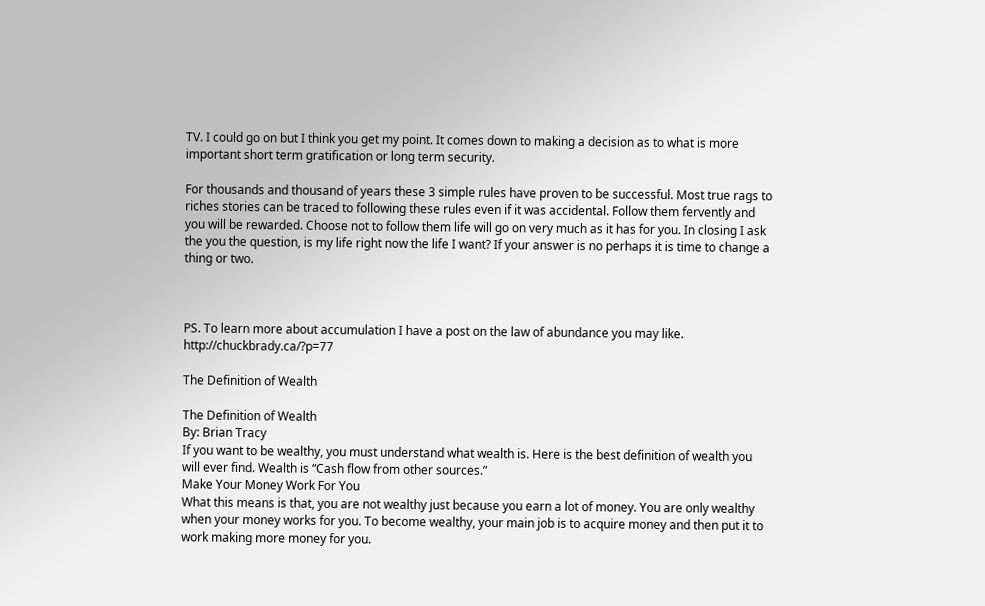TV. I could go on but I think you get my point. It comes down to making a decision as to what is more important short term gratification or long term security.

For thousands and thousand of years these 3 simple rules have proven to be successful. Most true rags to riches stories can be traced to following these rules even if it was accidental. Follow them fervently and you will be rewarded. Choose not to follow them life will go on very much as it has for you. In closing I ask the you the question, is my life right now the life I want? If your answer is no perhaps it is time to change a thing or two.



PS. To learn more about accumulation I have a post on the law of abundance you may like. http://chuckbrady.ca/?p=77

The Definition of Wealth

The Definition of Wealth
By: Brian Tracy
If you want to be wealthy, you must understand what wealth is. Here is the best definition of wealth you will ever find. Wealth is “Cash flow from other sources.”
Make Your Money Work For You
What this means is that, you are not wealthy just because you earn a lot of money. You are only wealthy when your money works for you. To become wealthy, your main job is to acquire money and then put it to work making more money for you.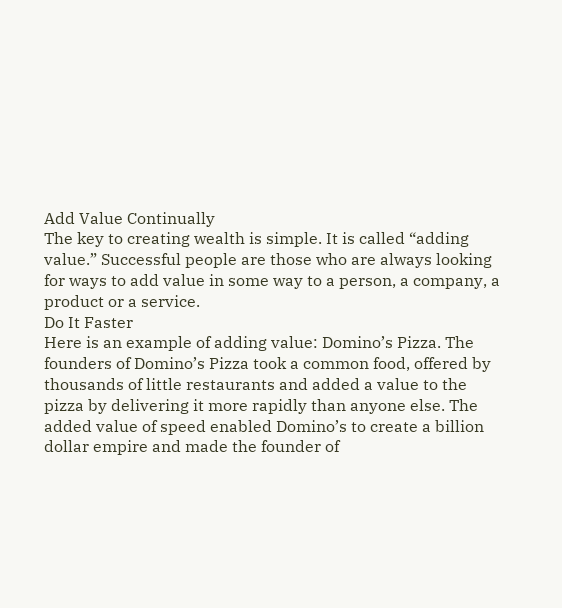Add Value Continually
The key to creating wealth is simple. It is called “adding value.” Successful people are those who are always looking for ways to add value in some way to a person, a company, a product or a service.
Do It Faster
Here is an example of adding value: Domino’s Pizza. The founders of Domino’s Pizza took a common food, offered by thousands of little restaurants and added a value to the pizza by delivering it more rapidly than anyone else. The added value of speed enabled Domino’s to create a billion dollar empire and made the founder of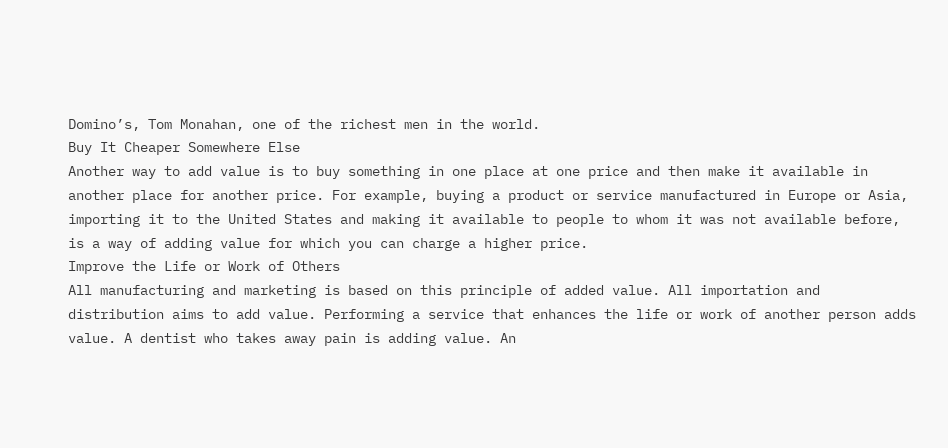Domino’s, Tom Monahan, one of the richest men in the world.
Buy It Cheaper Somewhere Else
Another way to add value is to buy something in one place at one price and then make it available in another place for another price. For example, buying a product or service manufactured in Europe or Asia, importing it to the United States and making it available to people to whom it was not available before, is a way of adding value for which you can charge a higher price.
Improve the Life or Work of Others
All manufacturing and marketing is based on this principle of added value. All importation and distribution aims to add value. Performing a service that enhances the life or work of another person adds value. A dentist who takes away pain is adding value. An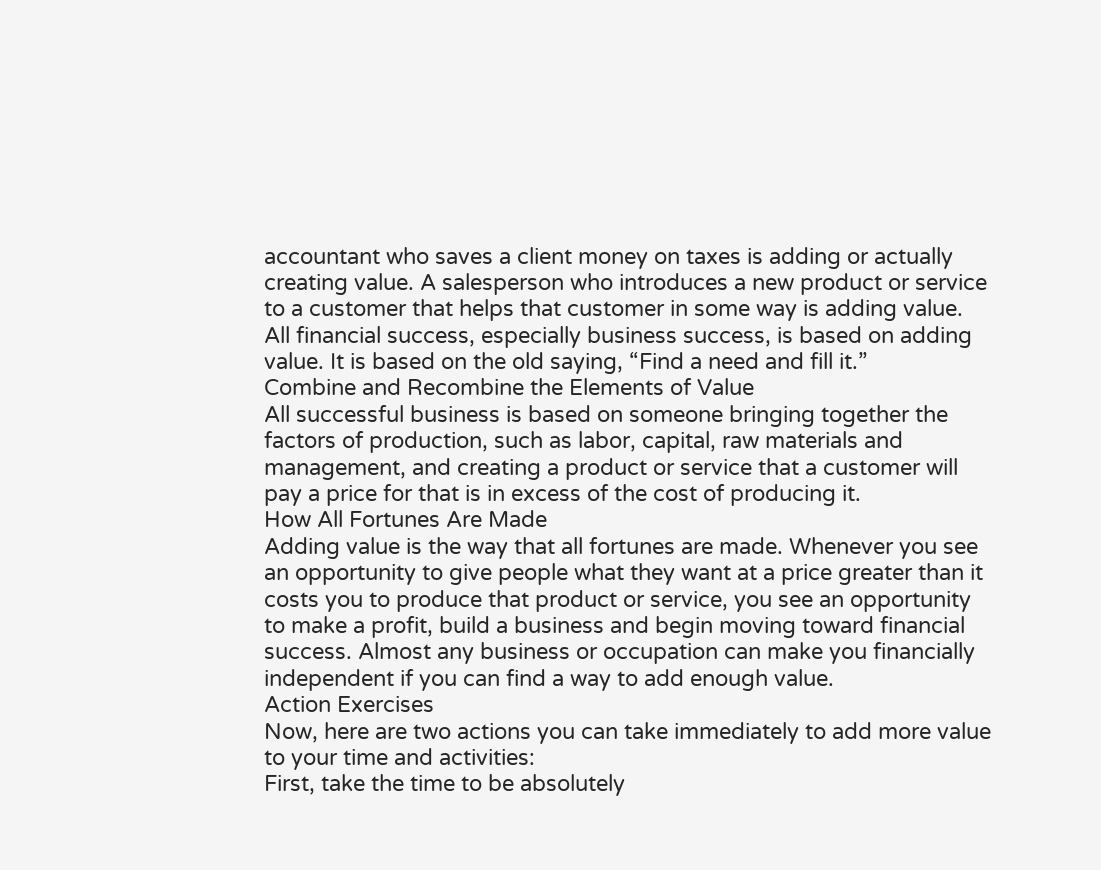accountant who saves a client money on taxes is adding or actually creating value. A salesperson who introduces a new product or service to a customer that helps that customer in some way is adding value. All financial success, especially business success, is based on adding value. It is based on the old saying, “Find a need and fill it.”
Combine and Recombine the Elements of Value
All successful business is based on someone bringing together the factors of production, such as labor, capital, raw materials and management, and creating a product or service that a customer will pay a price for that is in excess of the cost of producing it.
How All Fortunes Are Made
Adding value is the way that all fortunes are made. Whenever you see an opportunity to give people what they want at a price greater than it costs you to produce that product or service, you see an opportunity to make a profit, build a business and begin moving toward financial success. Almost any business or occupation can make you financially independent if you can find a way to add enough value.
Action Exercises
Now, here are two actions you can take immediately to add more value to your time and activities:
First, take the time to be absolutely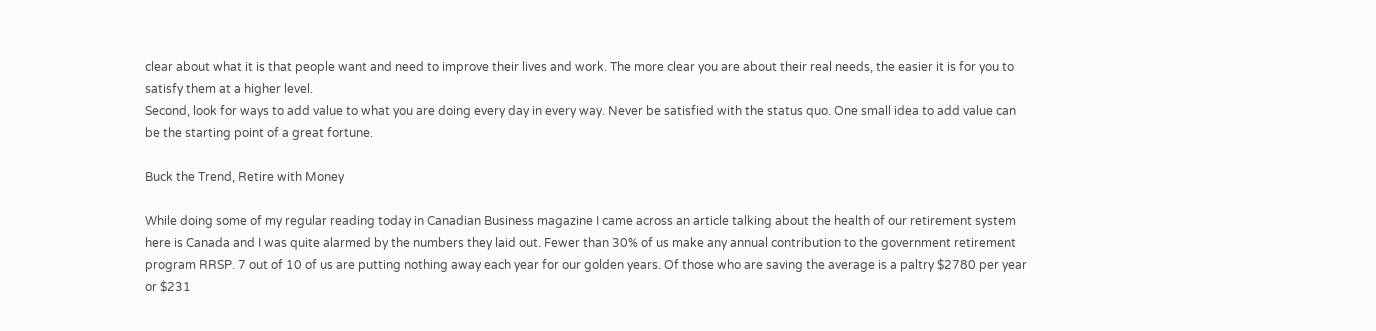clear about what it is that people want and need to improve their lives and work. The more clear you are about their real needs, the easier it is for you to satisfy them at a higher level.
Second, look for ways to add value to what you are doing every day in every way. Never be satisfied with the status quo. One small idea to add value can be the starting point of a great fortune.

Buck the Trend, Retire with Money

While doing some of my regular reading today in Canadian Business magazine I came across an article talking about the health of our retirement system here is Canada and I was quite alarmed by the numbers they laid out. Fewer than 30% of us make any annual contribution to the government retirement program RRSP. 7 out of 10 of us are putting nothing away each year for our golden years. Of those who are saving the average is a paltry $2780 per year or $231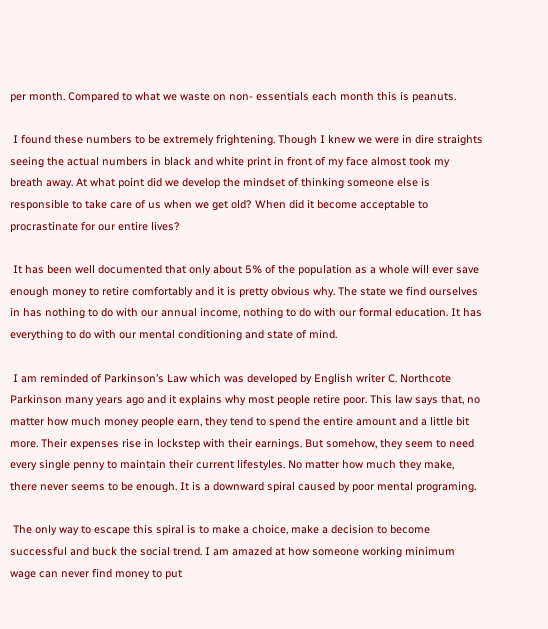per month. Compared to what we waste on non- essentials each month this is peanuts.

 I found these numbers to be extremely frightening. Though I knew we were in dire straights seeing the actual numbers in black and white print in front of my face almost took my breath away. At what point did we develop the mindset of thinking someone else is responsible to take care of us when we get old? When did it become acceptable to procrastinate for our entire lives?

 It has been well documented that only about 5% of the population as a whole will ever save enough money to retire comfortably and it is pretty obvious why. The state we find ourselves in has nothing to do with our annual income, nothing to do with our formal education. It has everything to do with our mental conditioning and state of mind.

 I am reminded of Parkinson’s Law which was developed by English writer C. Northcote Parkinson many years ago and it explains why most people retire poor. This law says that, no matter how much money people earn, they tend to spend the entire amount and a little bit more. Their expenses rise in lockstep with their earnings. But somehow, they seem to need every single penny to maintain their current lifestyles. No matter how much they make, there never seems to be enough. It is a downward spiral caused by poor mental programing.

 The only way to escape this spiral is to make a choice, make a decision to become successful and buck the social trend. I am amazed at how someone working minimum wage can never find money to put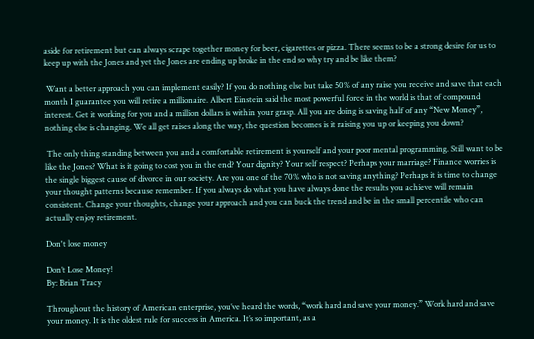aside for retirement but can always scrape together money for beer, cigarettes or pizza. There seems to be a strong desire for us to keep up with the Jones and yet the Jones are ending up broke in the end so why try and be like them?

 Want a better approach you can implement easily? If you do nothing else but take 50% of any raise you receive and save that each month I guarantee you will retire a millionaire. Albert Einstein said the most powerful force in the world is that of compound interest. Get it working for you and a million dollars is within your grasp. All you are doing is saving half of any “New Money”, nothing else is changing. We all get raises along the way, the question becomes is it raising you up or keeping you down?

 The only thing standing between you and a comfortable retirement is yourself and your poor mental programming. Still want to be like the Jones? What is it going to cost you in the end? Your dignity? Your self respect? Perhaps your marriage? Finance worries is the single biggest cause of divorce in our society. Are you one of the 70% who is not saving anything? Perhaps it is time to change your thought patterns because remember. If you always do what you have always done the results you achieve will remain consistent. Change your thoughts, change your approach and you can buck the trend and be in the small percentile who can actually enjoy retirement.

Don't lose money

Don’t Lose Money!
By: Brian Tracy

Throughout the history of American enterprise, you’ve heard the words, “work hard and save your money.” Work hard and save your money. It is the oldest rule for success in America. It’s so important, as a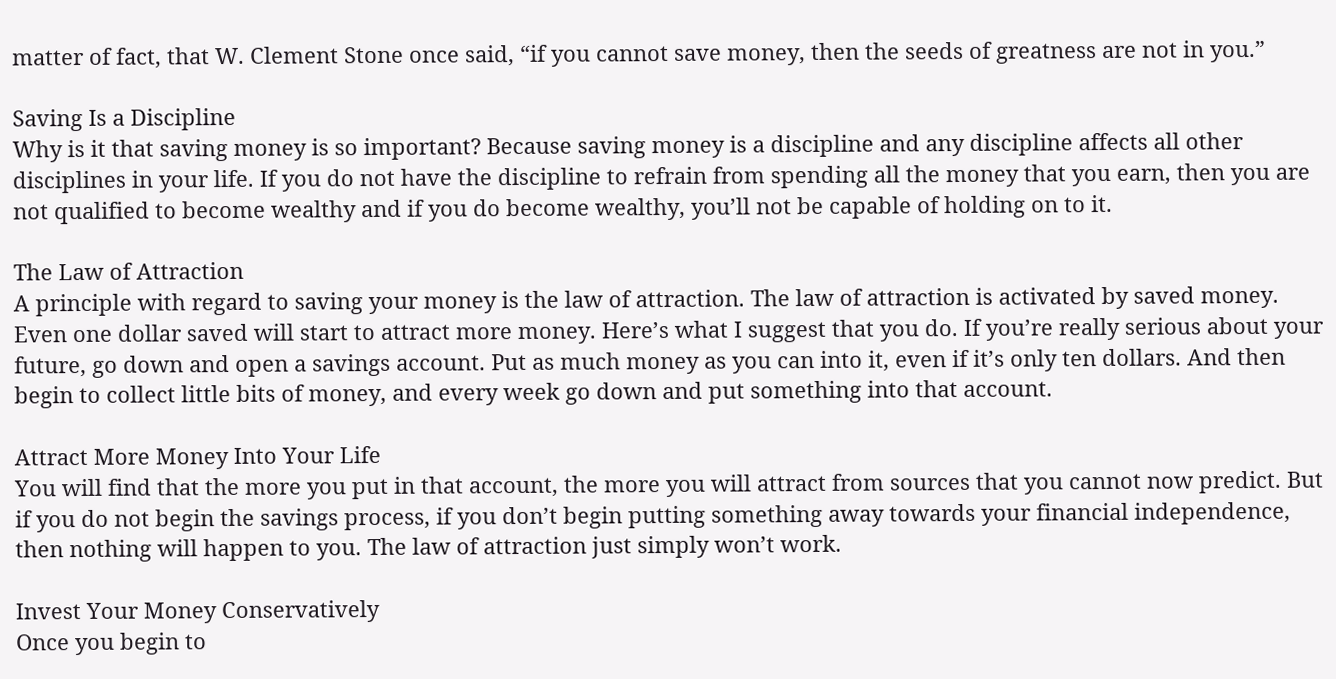matter of fact, that W. Clement Stone once said, “if you cannot save money, then the seeds of greatness are not in you.”

Saving Is a Discipline
Why is it that saving money is so important? Because saving money is a discipline and any discipline affects all other disciplines in your life. If you do not have the discipline to refrain from spending all the money that you earn, then you are not qualified to become wealthy and if you do become wealthy, you’ll not be capable of holding on to it.

The Law of Attraction
A principle with regard to saving your money is the law of attraction. The law of attraction is activated by saved money. Even one dollar saved will start to attract more money. Here’s what I suggest that you do. If you’re really serious about your future, go down and open a savings account. Put as much money as you can into it, even if it’s only ten dollars. And then begin to collect little bits of money, and every week go down and put something into that account.

Attract More Money Into Your Life
You will find that the more you put in that account, the more you will attract from sources that you cannot now predict. But if you do not begin the savings process, if you don’t begin putting something away towards your financial independence, then nothing will happen to you. The law of attraction just simply won’t work.

Invest Your Money Conservatively
Once you begin to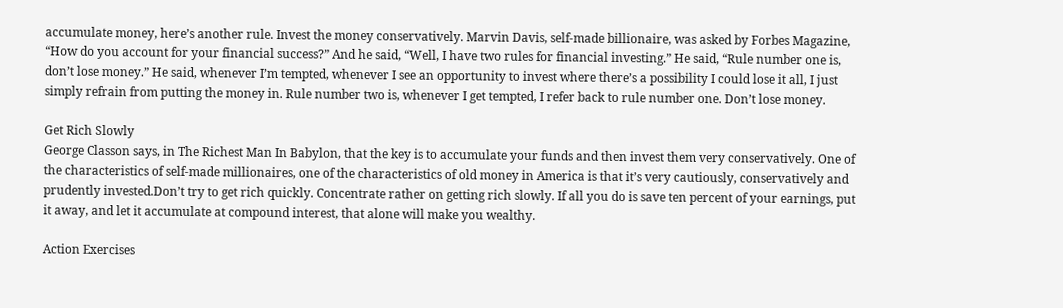accumulate money, here’s another rule. Invest the money conservatively. Marvin Davis, self-made billionaire, was asked by Forbes Magazine, “How do you account for your financial success?” And he said, “Well, I have two rules for financial investing.” He said, “Rule number one is, don’t lose money.” He said, whenever I’m tempted, whenever I see an opportunity to invest where there’s a possibility I could lose it all, I just simply refrain from putting the money in. Rule number two is, whenever I get tempted, I refer back to rule number one. Don’t lose money.

Get Rich Slowly
George Classon says, in The Richest Man In Babylon, that the key is to accumulate your funds and then invest them very conservatively. One of the characteristics of self-made millionaires, one of the characteristics of old money in America is that it’s very cautiously, conservatively and prudently invested.Don’t try to get rich quickly. Concentrate rather on getting rich slowly. If all you do is save ten percent of your earnings, put it away, and let it accumulate at compound interest, that alone will make you wealthy.

Action Exercises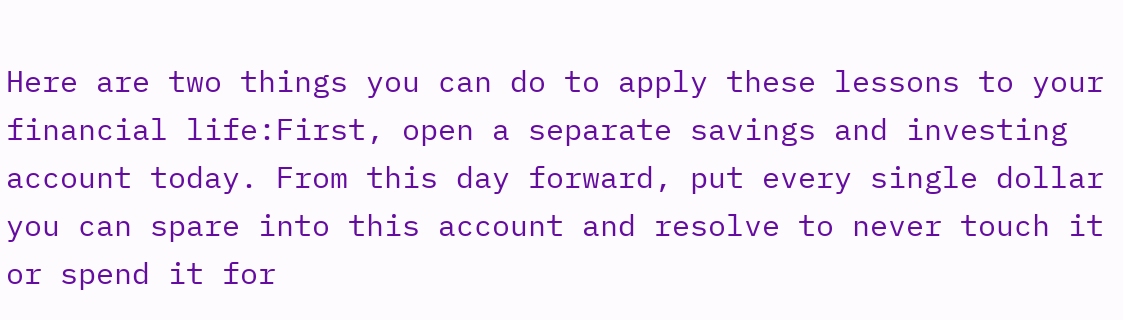Here are two things you can do to apply these lessons to your financial life:First, open a separate savings and investing account today. From this day forward, put every single dollar you can spare into this account and resolve to never touch it or spend it for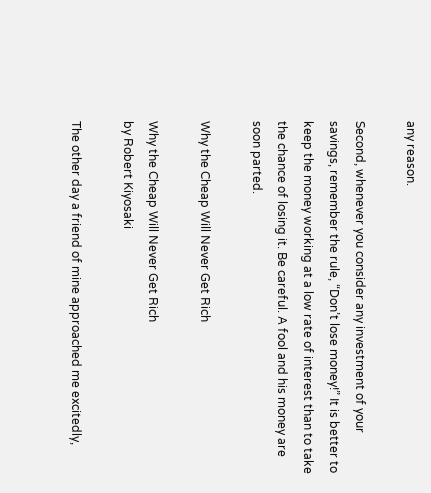any reason.

Second, whenever you consider any investment of your savings, remember the rule, “Don’t lose money!” It is better to keep the money working at a low rate of interest than to take the chance of losing it. Be careful. A fool and his money are soon parted.

Why the Cheap Will Never Get Rich

Why the Cheap Will Never Get Rich
by Robert Kiyosaki

The other day a friend of mine approached me excitedly,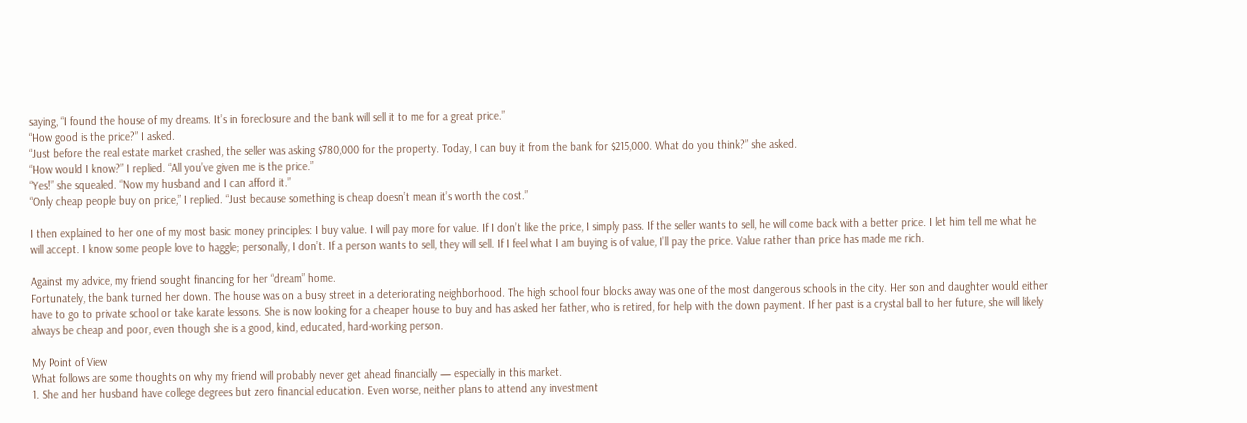saying, “I found the house of my dreams. It’s in foreclosure and the bank will sell it to me for a great price.”
“How good is the price?” I asked.
“Just before the real estate market crashed, the seller was asking $780,000 for the property. Today, I can buy it from the bank for $215,000. What do you think?” she asked.
“How would I know?” I replied. “All you’ve given me is the price.”
“Yes!” she squealed. “Now my husband and I can afford it.”
“Only cheap people buy on price,” I replied. “Just because something is cheap doesn’t mean it’s worth the cost.”

I then explained to her one of my most basic money principles: I buy value. I will pay more for value. If I don’t like the price, I simply pass. If the seller wants to sell, he will come back with a better price. I let him tell me what he will accept. I know some people love to haggle; personally, I don’t. If a person wants to sell, they will sell. If I feel what I am buying is of value, I’ll pay the price. Value rather than price has made me rich.

Against my advice, my friend sought financing for her “dream” home.
Fortunately, the bank turned her down. The house was on a busy street in a deteriorating neighborhood. The high school four blocks away was one of the most dangerous schools in the city. Her son and daughter would either have to go to private school or take karate lessons. She is now looking for a cheaper house to buy and has asked her father, who is retired, for help with the down payment. If her past is a crystal ball to her future, she will likely always be cheap and poor, even though she is a good, kind, educated, hard-working person.

My Point of View
What follows are some thoughts on why my friend will probably never get ahead financially — especially in this market.
1. She and her husband have college degrees but zero financial education. Even worse, neither plans to attend any investment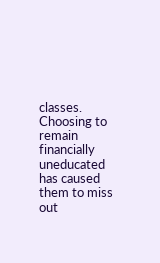classes. Choosing to remain financially uneducated has caused them to miss out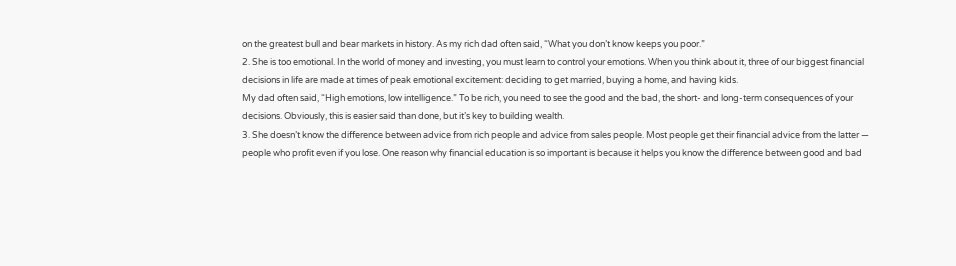on the greatest bull and bear markets in history. As my rich dad often said, “What you don’t know keeps you poor.”
2. She is too emotional. In the world of money and investing, you must learn to control your emotions. When you think about it, three of our biggest financial decisions in life are made at times of peak emotional excitement: deciding to get married, buying a home, and having kids.
My dad often said, “High emotions, low intelligence.” To be rich, you need to see the good and the bad, the short- and long-term consequences of your decisions. Obviously, this is easier said than done, but it’s key to building wealth.
3. She doesn’t know the difference between advice from rich people and advice from sales people. Most people get their financial advice from the latter — people who profit even if you lose. One reason why financial education is so important is because it helps you know the difference between good and bad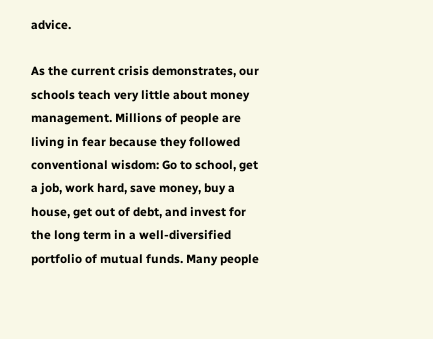advice.

As the current crisis demonstrates, our schools teach very little about money management. Millions of people are living in fear because they followed conventional wisdom: Go to school, get a job, work hard, save money, buy a house, get out of debt, and invest for the long term in a well-diversified portfolio of mutual funds. Many people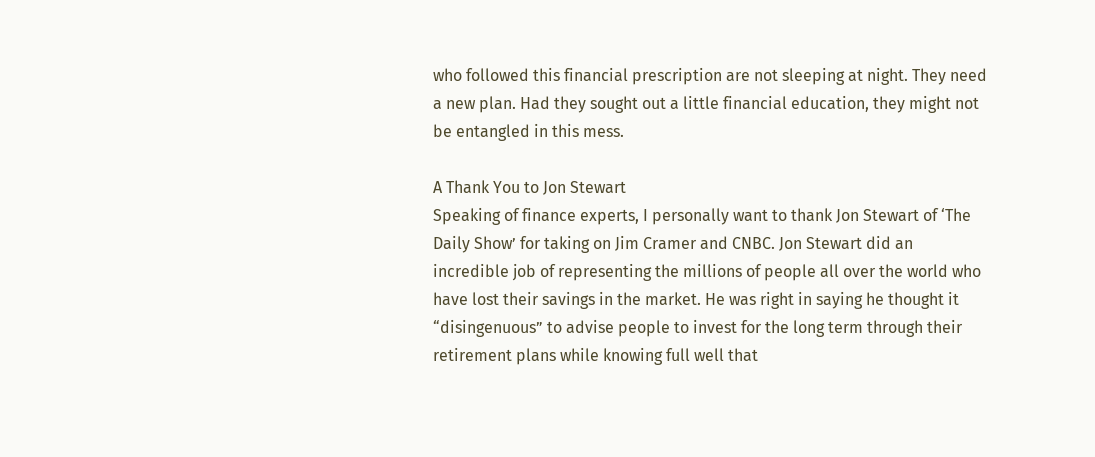who followed this financial prescription are not sleeping at night. They need a new plan. Had they sought out a little financial education, they might not be entangled in this mess.

A Thank You to Jon Stewart
Speaking of finance experts, I personally want to thank Jon Stewart of ‘The Daily Show’ for taking on Jim Cramer and CNBC. Jon Stewart did an incredible job of representing the millions of people all over the world who have lost their savings in the market. He was right in saying he thought it “disingenuous” to advise people to invest for the long term through their retirement plans while knowing full well that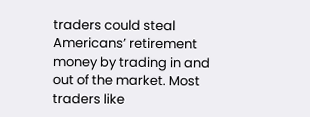traders could steal Americans’ retirement money by trading in and out of the market. Most traders like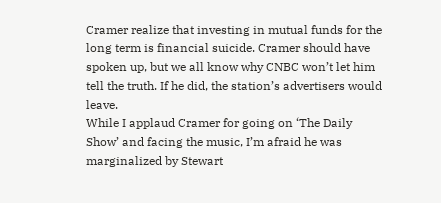Cramer realize that investing in mutual funds for the long term is financial suicide. Cramer should have spoken up, but we all know why CNBC won’t let him tell the truth. If he did, the station’s advertisers would leave.
While I applaud Cramer for going on ‘The Daily Show’ and facing the music, I’m afraid he was marginalized by Stewart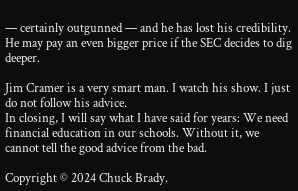— certainly outgunned — and he has lost his credibility. He may pay an even bigger price if the SEC decides to dig deeper.

Jim Cramer is a very smart man. I watch his show. I just do not follow his advice.
In closing, I will say what I have said for years: We need financial education in our schools. Without it, we cannot tell the good advice from the bad.

Copyright © 2024 Chuck Brady.